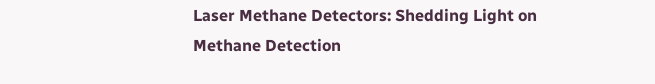Laser Methane Detectors: Shedding Light on Methane Detection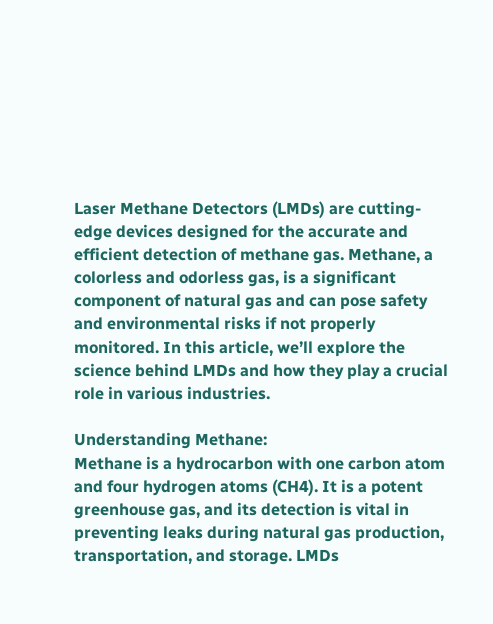Laser Methane Detectors (LMDs) are cutting-edge devices designed for the accurate and efficient detection of methane gas. Methane, a colorless and odorless gas, is a significant component of natural gas and can pose safety and environmental risks if not properly monitored. In this article, we’ll explore the science behind LMDs and how they play a crucial role in various industries.

Understanding Methane:
Methane is a hydrocarbon with one carbon atom and four hydrogen atoms (CH4). It is a potent greenhouse gas, and its detection is vital in preventing leaks during natural gas production, transportation, and storage. LMDs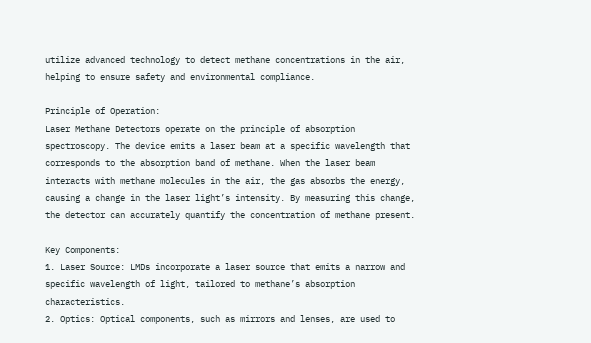utilize advanced technology to detect methane concentrations in the air, helping to ensure safety and environmental compliance.

Principle of Operation:
Laser Methane Detectors operate on the principle of absorption spectroscopy. The device emits a laser beam at a specific wavelength that corresponds to the absorption band of methane. When the laser beam interacts with methane molecules in the air, the gas absorbs the energy, causing a change in the laser light’s intensity. By measuring this change, the detector can accurately quantify the concentration of methane present.

Key Components:
1. Laser Source: LMDs incorporate a laser source that emits a narrow and specific wavelength of light, tailored to methane’s absorption characteristics.
2. Optics: Optical components, such as mirrors and lenses, are used to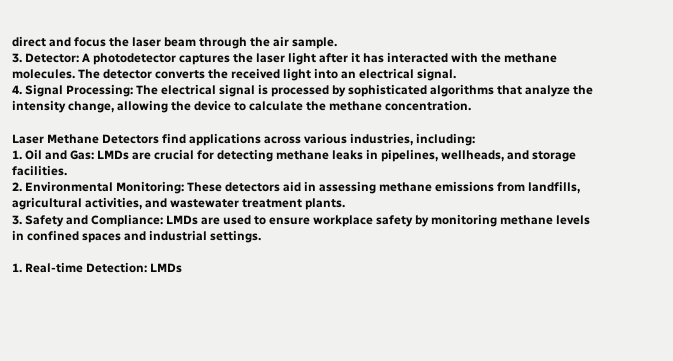direct and focus the laser beam through the air sample.
3. Detector: A photodetector captures the laser light after it has interacted with the methane molecules. The detector converts the received light into an electrical signal.
4. Signal Processing: The electrical signal is processed by sophisticated algorithms that analyze the intensity change, allowing the device to calculate the methane concentration.

Laser Methane Detectors find applications across various industries, including:
1. Oil and Gas: LMDs are crucial for detecting methane leaks in pipelines, wellheads, and storage facilities.
2. Environmental Monitoring: These detectors aid in assessing methane emissions from landfills, agricultural activities, and wastewater treatment plants.
3. Safety and Compliance: LMDs are used to ensure workplace safety by monitoring methane levels in confined spaces and industrial settings.

1. Real-time Detection: LMDs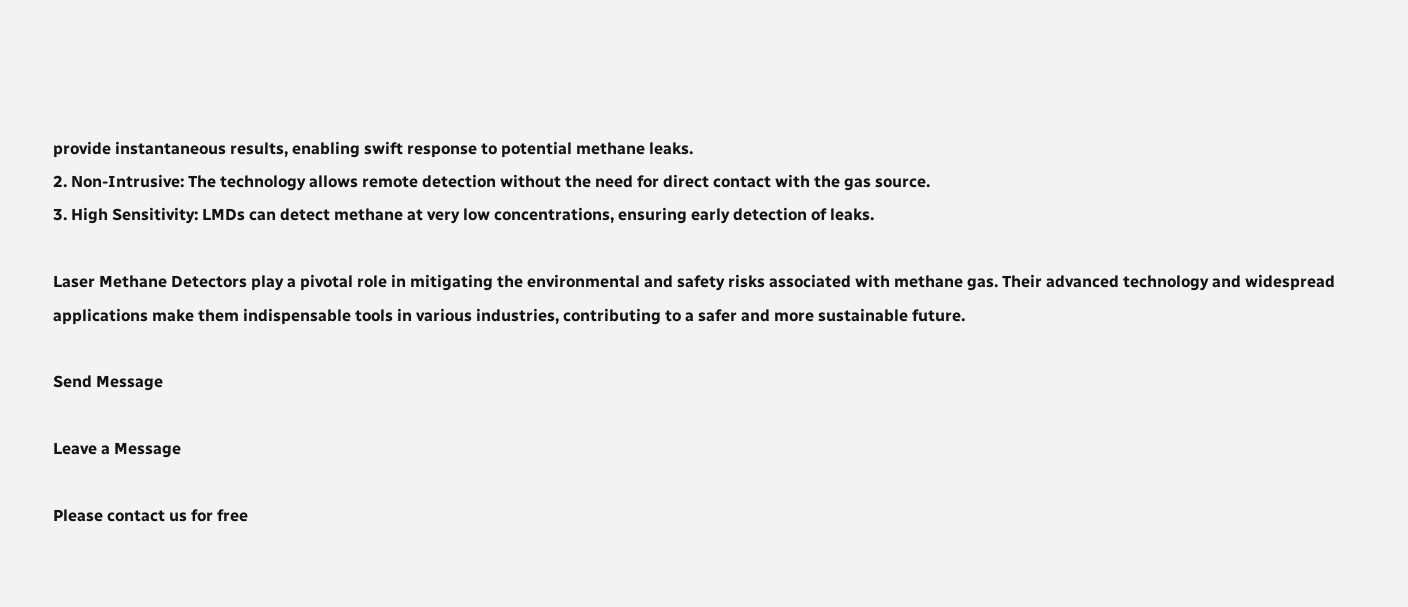provide instantaneous results, enabling swift response to potential methane leaks.
2. Non-Intrusive: The technology allows remote detection without the need for direct contact with the gas source.
3. High Sensitivity: LMDs can detect methane at very low concentrations, ensuring early detection of leaks.

Laser Methane Detectors play a pivotal role in mitigating the environmental and safety risks associated with methane gas. Their advanced technology and widespread applications make them indispensable tools in various industries, contributing to a safer and more sustainable future.

Send Message

Leave a Message

Please contact us for free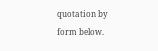quotation by form below.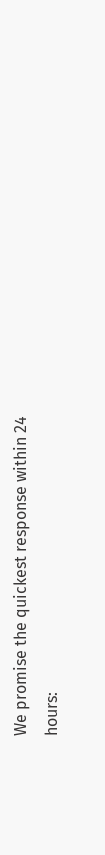We promise the quickest response within 24 hours: